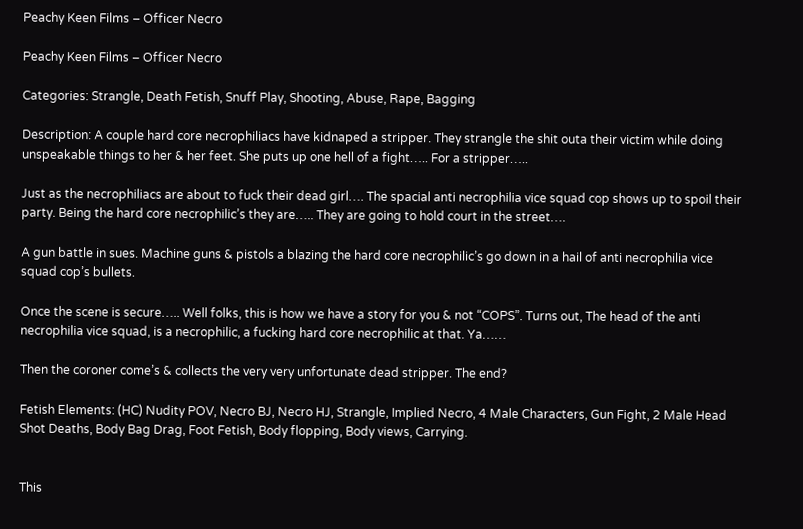Peachy Keen Films – Officer Necro

Peachy Keen Films – Officer Necro

Categories: Strangle, Death Fetish, Snuff Play, Shooting, Abuse, Rape, Bagging

Description: A couple hard core necrophiliacs have kidnaped a stripper. They strangle the shit outa their victim while doing unspeakable things to her & her feet. She puts up one hell of a fight….. For a stripper…..

Just as the necrophiliacs are about to fuck their dead girl…. The spacial anti necrophilia vice squad cop shows up to spoil their party. Being the hard core necrophilic’s they are….. They are going to hold court in the street….

A gun battle in sues. Machine guns & pistols a blazing the hard core necrophilic’s go down in a hail of anti necrophilia vice squad cop’s bullets.

Once the scene is secure….. Well folks, this is how we have a story for you & not “COPS”. Turns out, The head of the anti necrophilia vice squad, is a necrophilic, a fucking hard core necrophilic at that. Ya……

Then the coroner come’s & collects the very very unfortunate dead stripper. The end?

Fetish Elements: (HC) Nudity POV, Necro BJ, Necro HJ, Strangle, Implied Necro, 4 Male Characters, Gun Fight, 2 Male Head Shot Deaths, Body Bag Drag, Foot Fetish, Body flopping, Body views, Carrying.


This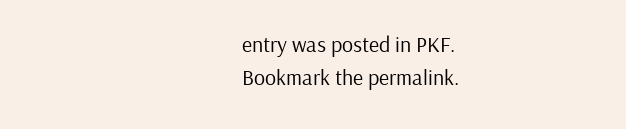entry was posted in PKF. Bookmark the permalink.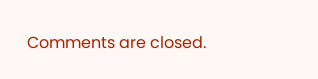Comments are closed.